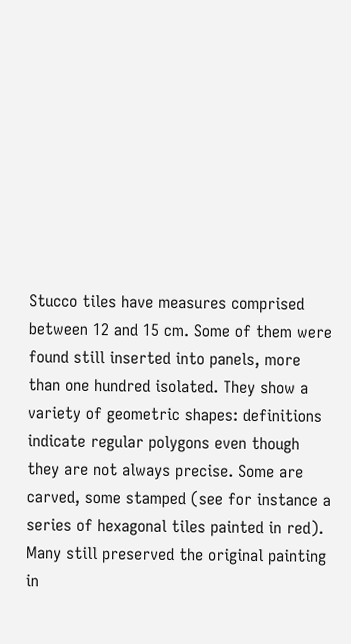Stucco tiles have measures comprised between 12 and 15 cm. Some of them were found still inserted into panels, more than one hundred isolated. They show a variety of geometric shapes: definitions indicate regular polygons even though they are not always precise. Some are carved, some stamped (see for instance a series of hexagonal tiles painted in red). Many still preserved the original painting in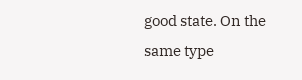good state. On the same type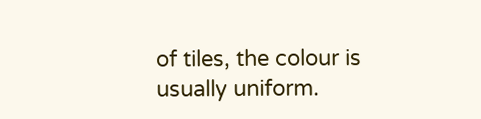of tiles, the colour is usually uniform.